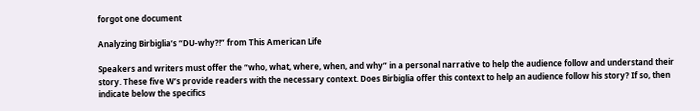forgot one document

Analyzing Birbiglia’s “DU-why?!” from This American Life

Speakers and writers must offer the “who, what, where, when, and why” in a personal narrative to help the audience follow and understand their story. These five W’s provide readers with the necessary context. Does Birbiglia offer this context to help an audience follow his story? If so, then indicate below the specifics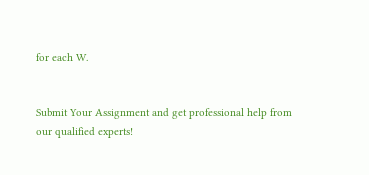for each W.


Submit Your Assignment and get professional help from our qualified experts!